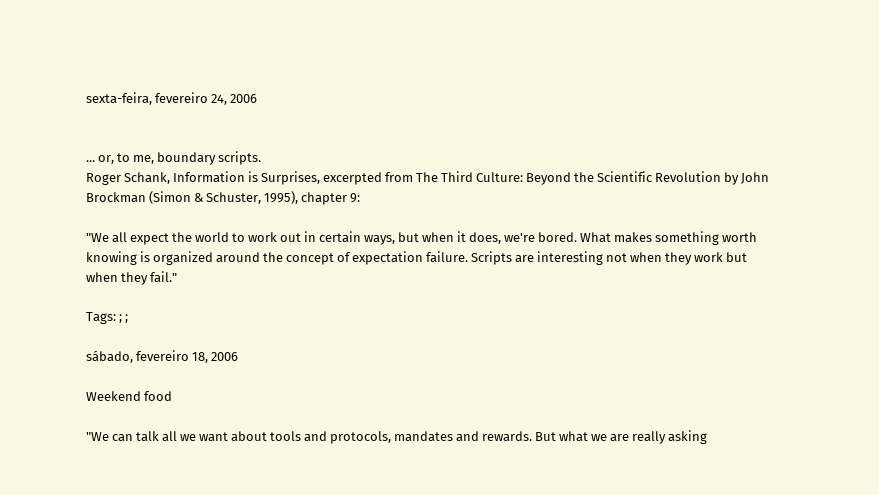sexta-feira, fevereiro 24, 2006


... or, to me, boundary scripts.
Roger Schank, Information is Surprises, excerpted from The Third Culture: Beyond the Scientific Revolution by John Brockman (Simon & Schuster, 1995), chapter 9:

"We all expect the world to work out in certain ways, but when it does, we're bored. What makes something worth knowing is organized around the concept of expectation failure. Scripts are interesting not when they work but when they fail."

Tags: ; ;

sábado, fevereiro 18, 2006

Weekend food

"We can talk all we want about tools and protocols, mandates and rewards. But what we are really asking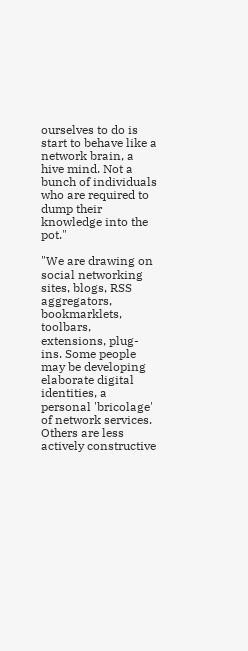ourselves to do is start to behave like a network brain, a hive mind. Not a bunch of individuals who are required to dump their knowledge into the pot."

"We are drawing on social networking sites, blogs, RSS aggregators, bookmarklets, toolbars, extensions, plug-ins. Some people may be developing elaborate digital identities, a personal 'bricolage' of network services. Others are less actively constructive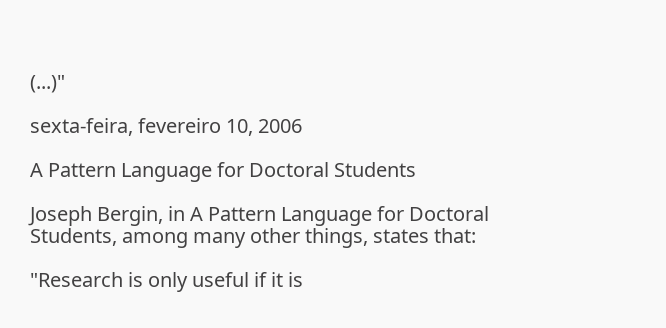(...)"

sexta-feira, fevereiro 10, 2006

A Pattern Language for Doctoral Students

Joseph Bergin, in A Pattern Language for Doctoral Students, among many other things, states that:

"Research is only useful if it is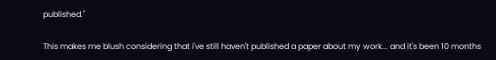published."

This makes me blush considering that i've still haven't published a paper about my work... and it's been 10 months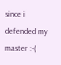since i defended my master :-(